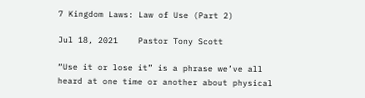7 Kingdom Laws: Law of Use (Part 2)

Jul 18, 2021    Pastor Tony Scott

“Use it or lose it” is a phrase we’ve all heard at one time or another about physical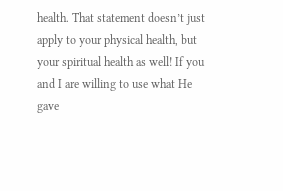health. That statement doesn’t just apply to your physical health, but your spiritual health as well! If you and I are willing to use what He gave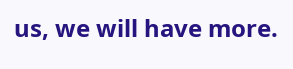us, we will have more.